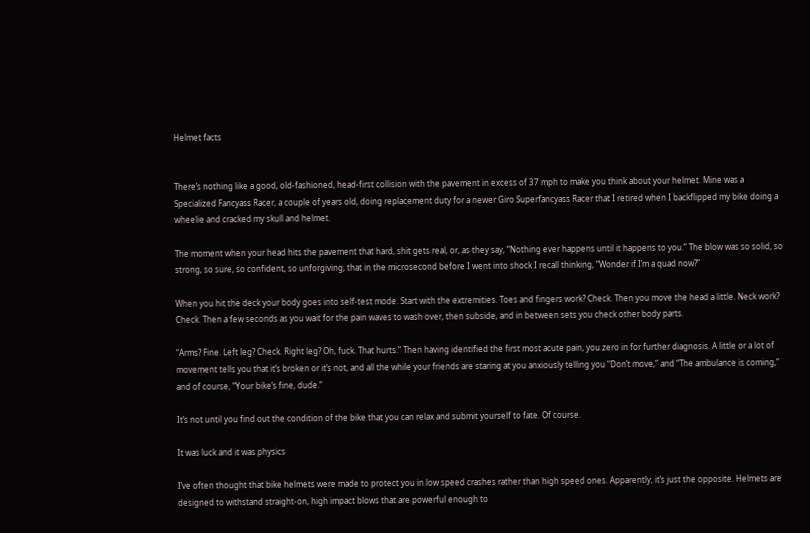Helmet facts


There’s nothing like a good, old-fashioned, head-first collision with the pavement in excess of 37 mph to make you think about your helmet. Mine was a Specialized Fancyass Racer, a couple of years old, doing replacement duty for a newer Giro Superfancyass Racer that I retired when I backflipped my bike doing a wheelie and cracked my skull and helmet.

The moment when your head hits the pavement that hard, shit gets real, or, as they say, “Nothing ever happens until it happens to you.” The blow was so solid, so strong, so sure, so confident, so unforgiving, that in the microsecond before I went into shock I recall thinking, “Wonder if I’m a quad now?”

When you hit the deck your body goes into self-test mode. Start with the extremities. Toes and fingers work? Check. Then you move the head a little. Neck work? Check. Then a few seconds as you wait for the pain waves to wash over, then subside, and in between sets you check other body parts.

“Arms? Fine. Left leg? Check. Right leg? Oh, fuck. That hurts.” Then having identified the first most acute pain, you zero in for further diagnosis. A little or a lot of movement tells you that it’s broken or it’s not, and all the while your friends are staring at you anxiously telling you “Don’t move,” and “The ambulance is coming,” and of course, “Your bike’s fine, dude.”

It’s not until you find out the condition of the bike that you can relax and submit yourself to fate. Of course.

It was luck and it was physics

I’ve often thought that bike helmets were made to protect you in low speed crashes rather than high speed ones. Apparently, it’s just the opposite. Helmets are designed to withstand straight-on, high impact blows that are powerful enough to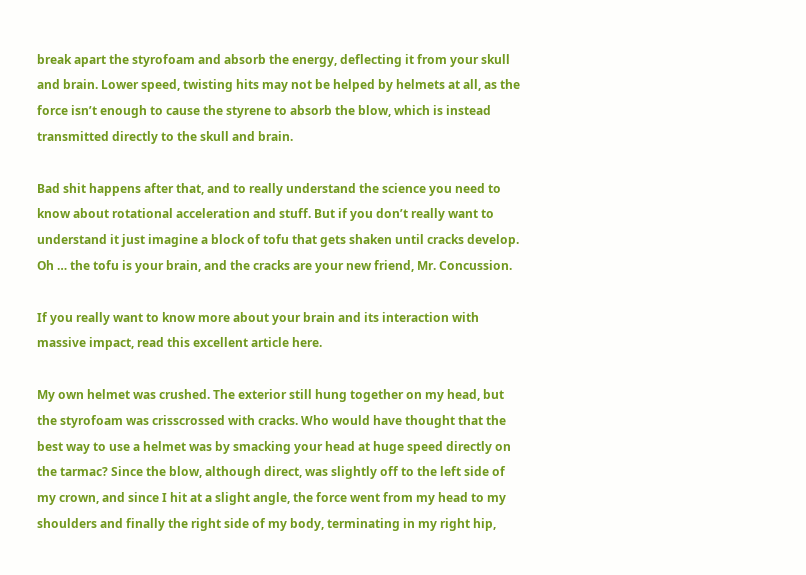break apart the styrofoam and absorb the energy, deflecting it from your skull and brain. Lower speed, twisting hits may not be helped by helmets at all, as the force isn’t enough to cause the styrene to absorb the blow, which is instead transmitted directly to the skull and brain.

Bad shit happens after that, and to really understand the science you need to know about rotational acceleration and stuff. But if you don’t really want to understand it just imagine a block of tofu that gets shaken until cracks develop. Oh … the tofu is your brain, and the cracks are your new friend, Mr. Concussion.

If you really want to know more about your brain and its interaction with massive impact, read this excellent article here.

My own helmet was crushed. The exterior still hung together on my head, but the styrofoam was crisscrossed with cracks. Who would have thought that the best way to use a helmet was by smacking your head at huge speed directly on the tarmac? Since the blow, although direct, was slightly off to the left side of my crown, and since I hit at a slight angle, the force went from my head to my shoulders and finally the right side of my body, terminating in my right hip,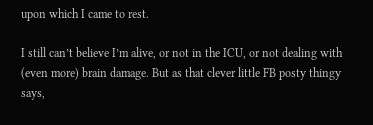upon which I came to rest.

I still can’t believe I’m alive, or not in the ICU, or not dealing with (even more) brain damage. But as that clever little FB posty thingy says,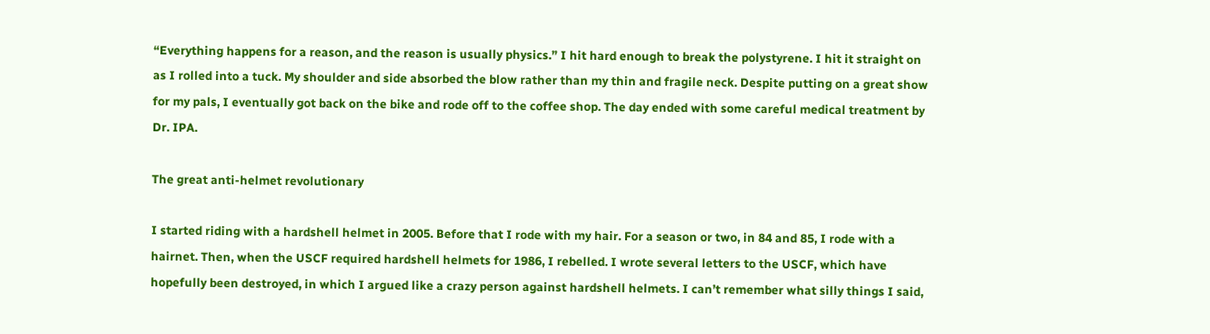“Everything happens for a reason, and the reason is usually physics.” I hit hard enough to break the polystyrene. I hit it straight on as I rolled into a tuck. My shoulder and side absorbed the blow rather than my thin and fragile neck. Despite putting on a great show for my pals, I eventually got back on the bike and rode off to the coffee shop. The day ended with some careful medical treatment by Dr. IPA.

The great anti-helmet revolutionary

I started riding with a hardshell helmet in 2005. Before that I rode with my hair. For a season or two, in 84 and 85, I rode with a hairnet. Then, when the USCF required hardshell helmets for 1986, I rebelled. I wrote several letters to the USCF, which have hopefully been destroyed, in which I argued like a crazy person against hardshell helmets. I can’t remember what silly things I said,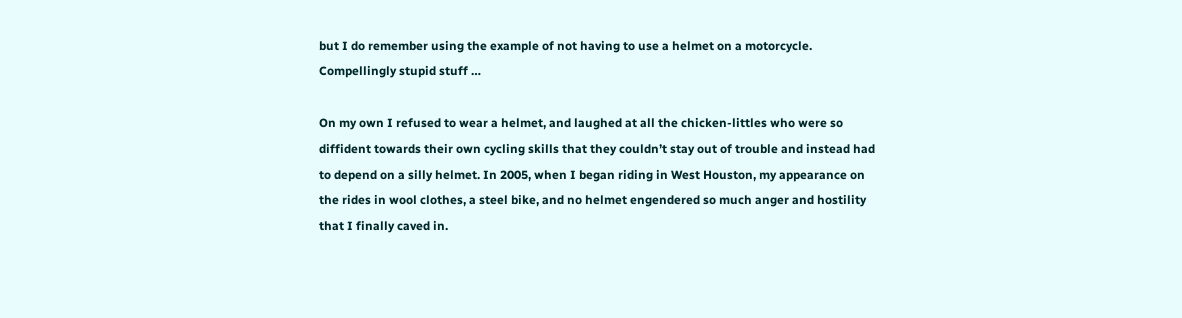but I do remember using the example of not having to use a helmet on a motorcycle. Compellingly stupid stuff …

On my own I refused to wear a helmet, and laughed at all the chicken-littles who were so diffident towards their own cycling skills that they couldn’t stay out of trouble and instead had to depend on a silly helmet. In 2005, when I began riding in West Houston, my appearance on the rides in wool clothes, a steel bike, and no helmet engendered so much anger and hostility that I finally caved in.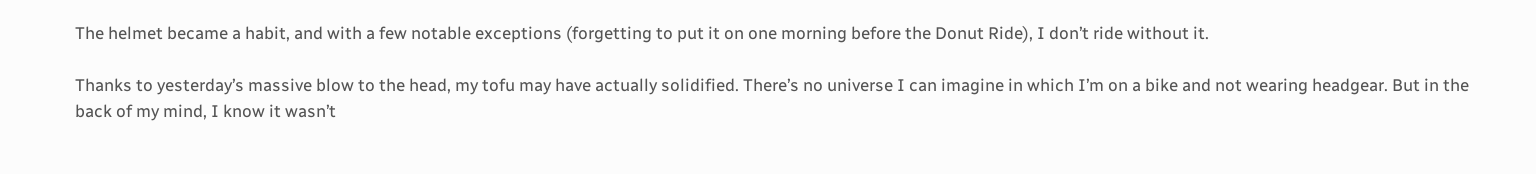The helmet became a habit, and with a few notable exceptions (forgetting to put it on one morning before the Donut Ride), I don’t ride without it.

Thanks to yesterday’s massive blow to the head, my tofu may have actually solidified. There’s no universe I can imagine in which I’m on a bike and not wearing headgear. But in the back of my mind, I know it wasn’t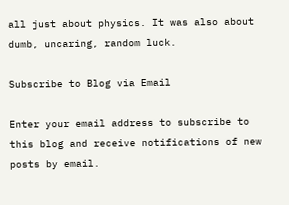all just about physics. It was also about dumb, uncaring, random luck.

Subscribe to Blog via Email

Enter your email address to subscribe to this blog and receive notifications of new posts by email.